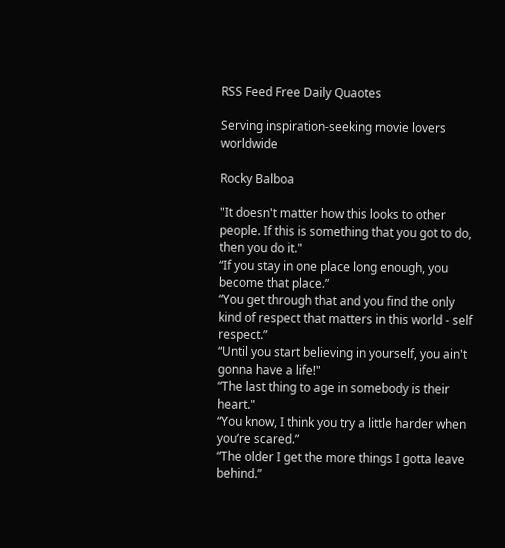RSS Feed Free Daily Quaotes

Serving inspiration-seeking movie lovers worldwide

Rocky Balboa

"It doesn't matter how this looks to other people. If this is something that you got to do, then you do it."
“If you stay in one place long enough, you become that place.”
“You get through that and you find the only kind of respect that matters in this world - self respect.”
“Until you start believing in yourself, you ain't gonna have a life!"
“The last thing to age in somebody is their heart."
“You know, I think you try a little harder when you’re scared.”
“The older I get the more things I gotta leave behind.”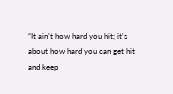“It ain't how hard you hit; it's about how hard you can get hit and keep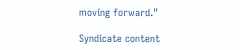moving forward."

Syndicate content